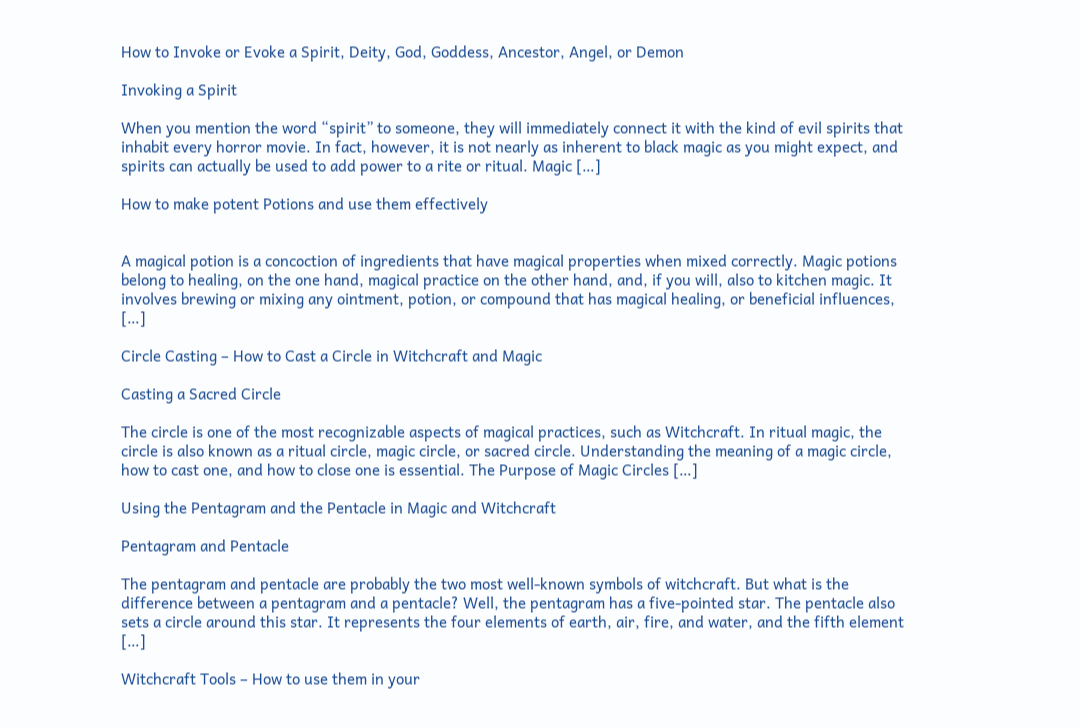How to Invoke or Evoke a Spirit, Deity, God, Goddess, Ancestor, Angel, or Demon

Invoking a Spirit

When you mention the word “spirit” to someone, they will immediately connect it with the kind of evil spirits that inhabit every horror movie. In fact, however, it is not nearly as inherent to black magic as you might expect, and spirits can actually be used to add power to a rite or ritual. Magic […]

How to make potent Potions and use them effectively


A magical potion is a concoction of ingredients that have magical properties when mixed correctly. Magic potions belong to healing, on the one hand, magical practice on the other hand, and, if you will, also to kitchen magic. It involves brewing or mixing any ointment, potion, or compound that has magical healing, or beneficial influences, […]

Circle Casting – How to Cast a Circle in Witchcraft and Magic

Casting a Sacred Circle

The circle is one of the most recognizable aspects of magical practices, such as Witchcraft. In ritual magic, the circle is also known as a ritual circle, magic circle, or sacred circle. Understanding the meaning of a magic circle, how to cast one, and how to close one is essential. The Purpose of Magic Circles […]

Using the Pentagram and the Pentacle in Magic and Witchcraft

Pentagram and Pentacle

The pentagram and pentacle are probably the two most well-known symbols of witchcraft. But what is the difference between a pentagram and a pentacle? Well, the pentagram has a five-pointed star. The pentacle also sets a circle around this star. It represents the four elements of earth, air, fire, and water, and the fifth element […]

Witchcraft Tools – How to use them in your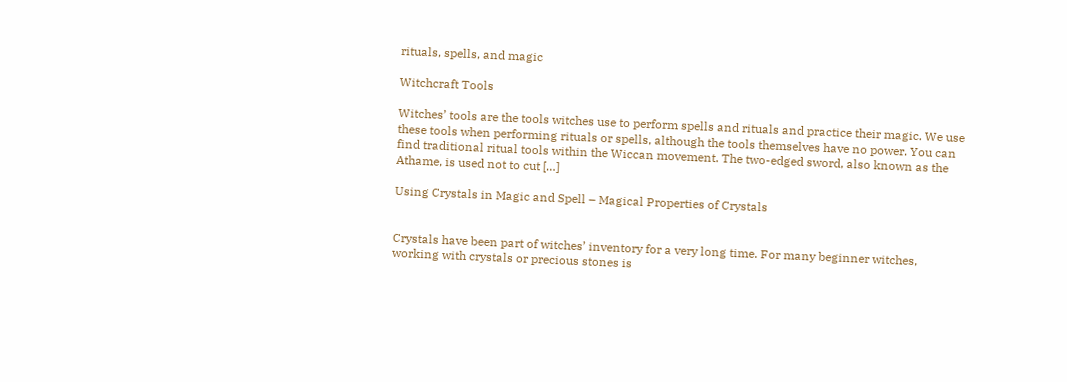rituals, spells, and magic

Witchcraft Tools

Witches’ tools are the tools witches use to perform spells and rituals and practice their magic. We use these tools when performing rituals or spells, although the tools themselves have no power. You can find traditional ritual tools within the Wiccan movement. The two-edged sword, also known as the Athame, is used not to cut […]

Using Crystals in Magic and Spell – Magical Properties of Crystals


Crystals have been part of witches’ inventory for a very long time. For many beginner witches, working with crystals or precious stones is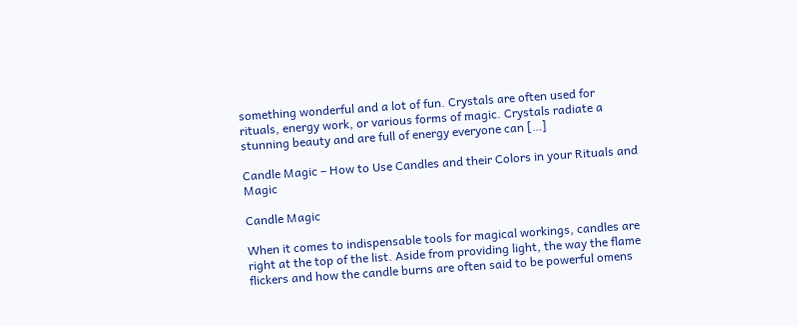something wonderful and a lot of fun. Crystals are often used for rituals, energy work, or various forms of magic. Crystals radiate a stunning beauty and are full of energy everyone can […]

Candle Magic – How to Use Candles and their Colors in your Rituals and Magic

Candle Magic

When it comes to indispensable tools for magical workings, candles are right at the top of the list. Aside from providing light, the way the flame flickers and how the candle burns are often said to be powerful omens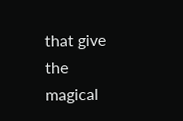that give the magical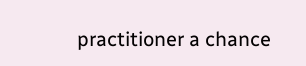practitioner a chance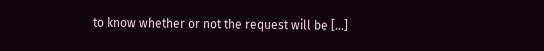to know whether or not the request will be […]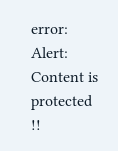error: Alert: Content is protected !!